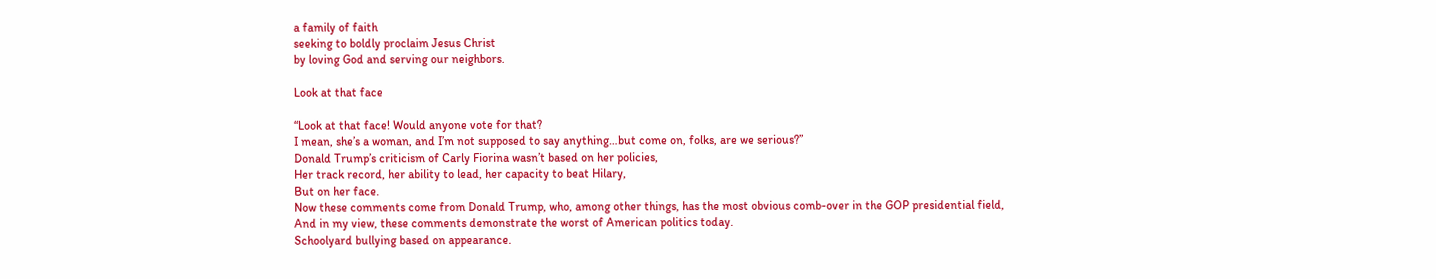a family of faith
seeking to boldly proclaim Jesus Christ
by loving God and serving our neighbors.

Look at that face

“Look at that face! Would anyone vote for that?
I mean, she’s a woman, and I’m not supposed to say anything…but come on, folks, are we serious?”
Donald Trump’s criticism of Carly Fiorina wasn’t based on her policies,
Her track record, her ability to lead, her capacity to beat Hilary,
But on her face.
Now these comments come from Donald Trump, who, among other things, has the most obvious comb-over in the GOP presidential field,
And in my view, these comments demonstrate the worst of American politics today.
Schoolyard bullying based on appearance.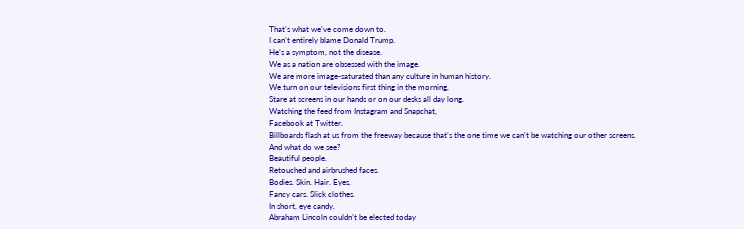That’s what we’ve come down to.
I can’t entirely blame Donald Trump.
He’s a symptom, not the disease.
We as a nation are obsessed with the image.
We are more image-saturated than any culture in human history.
We turn on our televisions first thing in the morning,
Stare at screens in our hands or on our desks all day long.
Watching the feed from Instagram and Snapchat,
Facebook at Twitter.
Billboards flash at us from the freeway because that’s the one time we can’t be watching our other screens.
And what do we see?
Beautiful people.
Retouched and airbrushed faces.
Bodies. Skin. Hair. Eyes.
Fancy cars. Slick clothes.
In short, eye candy.
Abraham Lincoln couldn’t be elected today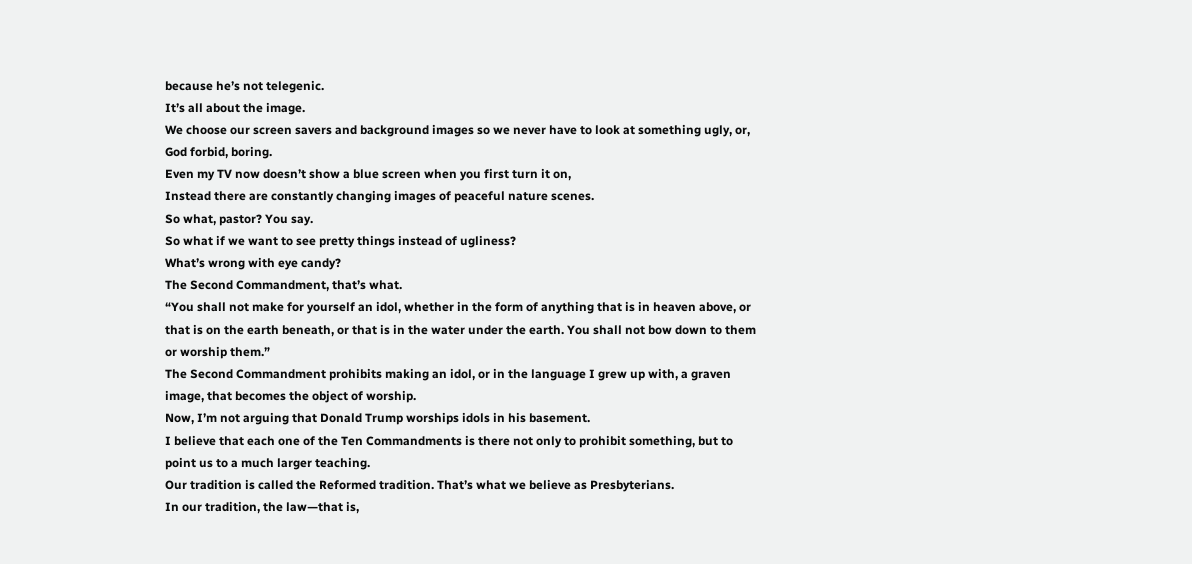because he’s not telegenic.
It’s all about the image.
We choose our screen savers and background images so we never have to look at something ugly, or, God forbid, boring.
Even my TV now doesn’t show a blue screen when you first turn it on,
Instead there are constantly changing images of peaceful nature scenes.
So what, pastor? You say.
So what if we want to see pretty things instead of ugliness?
What’s wrong with eye candy?
The Second Commandment, that’s what.
“You shall not make for yourself an idol, whether in the form of anything that is in heaven above, or that is on the earth beneath, or that is in the water under the earth. You shall not bow down to them or worship them.”
The Second Commandment prohibits making an idol, or in the language I grew up with, a graven image, that becomes the object of worship.
Now, I’m not arguing that Donald Trump worships idols in his basement.
I believe that each one of the Ten Commandments is there not only to prohibit something, but to point us to a much larger teaching.
Our tradition is called the Reformed tradition. That’s what we believe as Presbyterians.
In our tradition, the law—that is,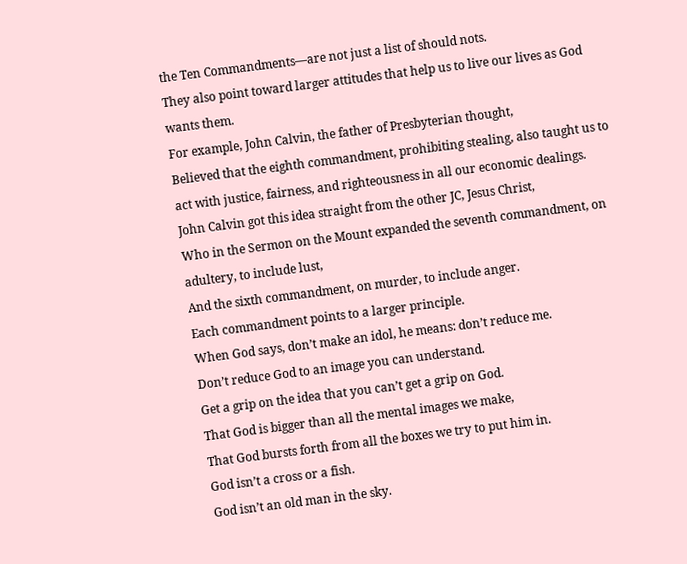the Ten Commandments—are not just a list of should nots.
They also point toward larger attitudes that help us to live our lives as God wants them.
For example, John Calvin, the father of Presbyterian thought,
Believed that the eighth commandment, prohibiting stealing, also taught us to act with justice, fairness, and righteousness in all our economic dealings.
John Calvin got this idea straight from the other JC, Jesus Christ,
Who in the Sermon on the Mount expanded the seventh commandment, on adultery, to include lust,
And the sixth commandment, on murder, to include anger.
Each commandment points to a larger principle.
When God says, don’t make an idol, he means: don’t reduce me.
Don’t reduce God to an image you can understand.
Get a grip on the idea that you can’t get a grip on God.
That God is bigger than all the mental images we make,
That God bursts forth from all the boxes we try to put him in.
God isn’t a cross or a fish.
God isn’t an old man in the sky.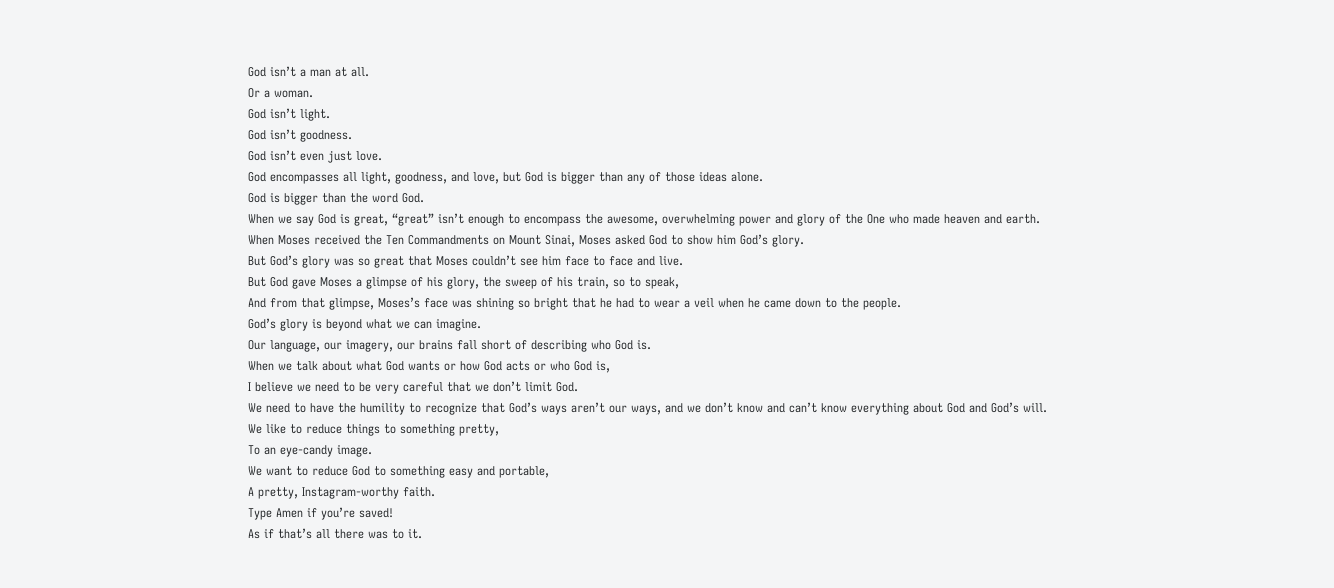God isn’t a man at all.
Or a woman.
God isn’t light.
God isn’t goodness.
God isn’t even just love.
God encompasses all light, goodness, and love, but God is bigger than any of those ideas alone.
God is bigger than the word God.
When we say God is great, “great” isn’t enough to encompass the awesome, overwhelming power and glory of the One who made heaven and earth.
When Moses received the Ten Commandments on Mount Sinai, Moses asked God to show him God’s glory.
But God’s glory was so great that Moses couldn’t see him face to face and live.
But God gave Moses a glimpse of his glory, the sweep of his train, so to speak,
And from that glimpse, Moses’s face was shining so bright that he had to wear a veil when he came down to the people.
God’s glory is beyond what we can imagine.
Our language, our imagery, our brains fall short of describing who God is.
When we talk about what God wants or how God acts or who God is,
I believe we need to be very careful that we don’t limit God.
We need to have the humility to recognize that God’s ways aren’t our ways, and we don’t know and can’t know everything about God and God’s will.
We like to reduce things to something pretty,
To an eye-candy image.
We want to reduce God to something easy and portable,
A pretty, Instagram-worthy faith.
Type Amen if you’re saved!
As if that’s all there was to it.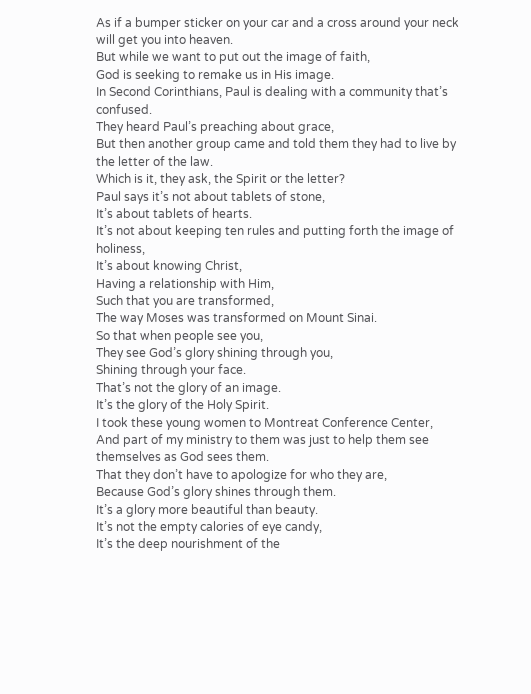As if a bumper sticker on your car and a cross around your neck will get you into heaven.
But while we want to put out the image of faith,
God is seeking to remake us in His image.
In Second Corinthians, Paul is dealing with a community that’s confused.
They heard Paul’s preaching about grace,
But then another group came and told them they had to live by the letter of the law.
Which is it, they ask, the Spirit or the letter?
Paul says it’s not about tablets of stone,
It’s about tablets of hearts.
It’s not about keeping ten rules and putting forth the image of holiness,
It’s about knowing Christ,
Having a relationship with Him,
Such that you are transformed,
The way Moses was transformed on Mount Sinai.
So that when people see you,
They see God’s glory shining through you,
Shining through your face.
That’s not the glory of an image.
It’s the glory of the Holy Spirit.
I took these young women to Montreat Conference Center,
And part of my ministry to them was just to help them see themselves as God sees them.
That they don’t have to apologize for who they are,
Because God’s glory shines through them.
It’s a glory more beautiful than beauty.
It’s not the empty calories of eye candy,
It’s the deep nourishment of the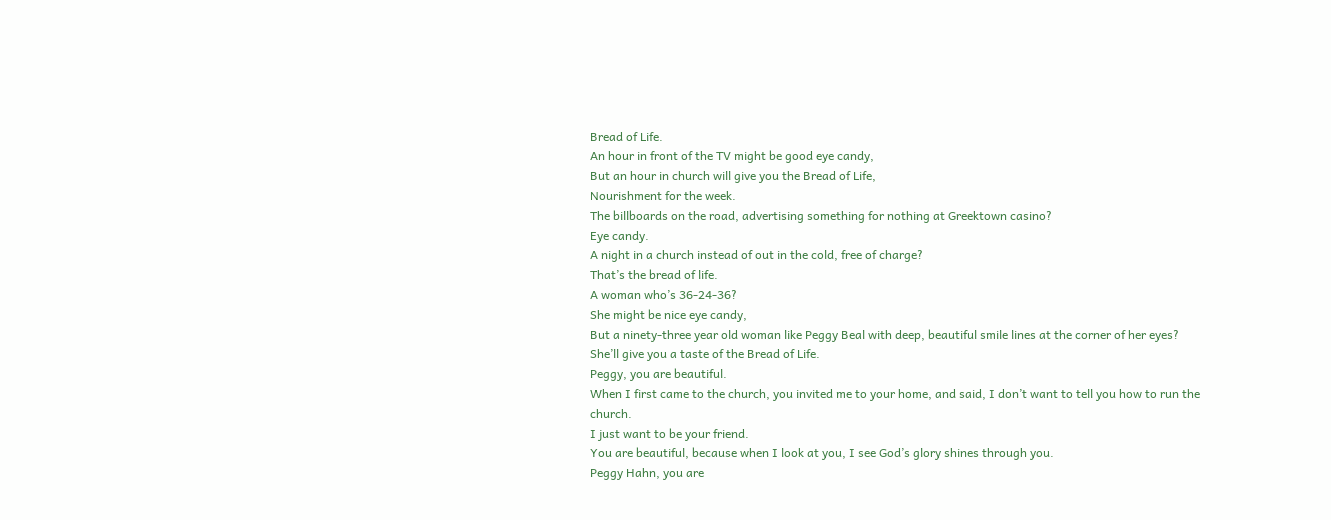Bread of Life.
An hour in front of the TV might be good eye candy,
But an hour in church will give you the Bread of Life,
Nourishment for the week.
The billboards on the road, advertising something for nothing at Greektown casino?
Eye candy.
A night in a church instead of out in the cold, free of charge?
That’s the bread of life.
A woman who’s 36-24-36?
She might be nice eye candy,
But a ninety-three year old woman like Peggy Beal with deep, beautiful smile lines at the corner of her eyes?
She’ll give you a taste of the Bread of Life.
Peggy, you are beautiful.
When I first came to the church, you invited me to your home, and said, I don’t want to tell you how to run the church.
I just want to be your friend.
You are beautiful, because when I look at you, I see God’s glory shines through you.
Peggy Hahn, you are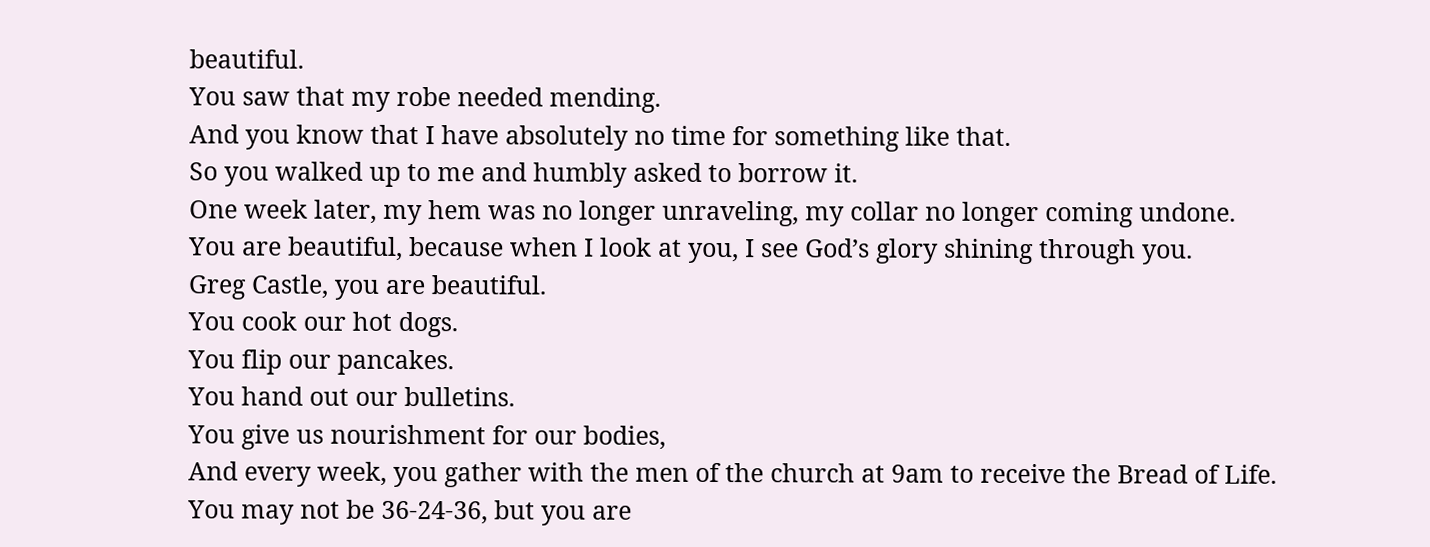beautiful.
You saw that my robe needed mending.
And you know that I have absolutely no time for something like that.
So you walked up to me and humbly asked to borrow it.
One week later, my hem was no longer unraveling, my collar no longer coming undone.
You are beautiful, because when I look at you, I see God’s glory shining through you.
Greg Castle, you are beautiful.
You cook our hot dogs.
You flip our pancakes.
You hand out our bulletins.
You give us nourishment for our bodies,
And every week, you gather with the men of the church at 9am to receive the Bread of Life.
You may not be 36-24-36, but you are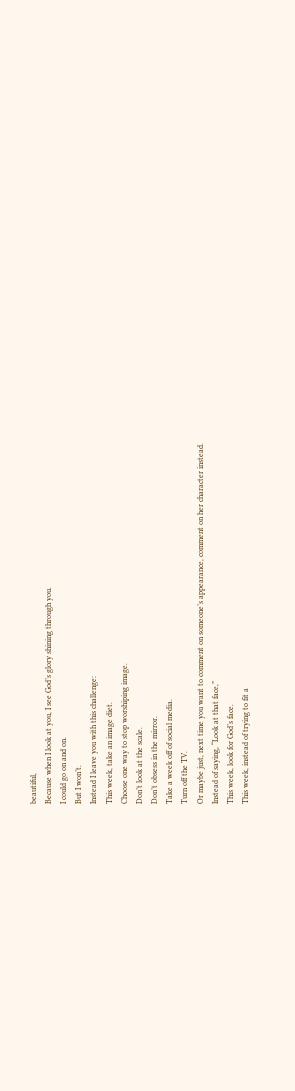beautiful,
Because when I look at you, I see God’s glory shining through you.
I could go on and on.
But I won’t.
Instead I leave you with this challenge:
This week, take an image diet.
Choose one way to stop worshiping image.
Don’t look at the scale.
Don’t obsess in the mirror.
Take a week off of social media.
Turn off the TV.
Or maybe just, next time you want to comment on someone’s appearance, comment on her character instead.
Instead of saying, “Look at that face,”
This week, look for God’s face.
This week, instead of trying to fit a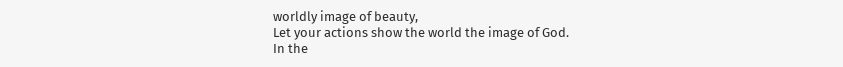worldly image of beauty,
Let your actions show the world the image of God.
In the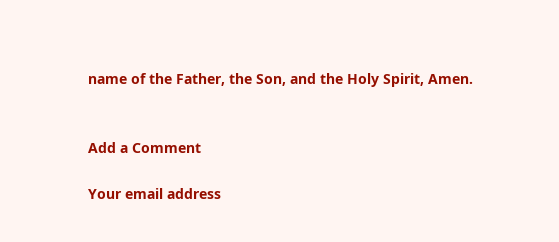name of the Father, the Son, and the Holy Spirit, Amen.


Add a Comment

Your email address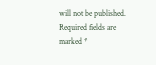will not be published. Required fields are marked *